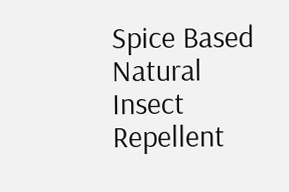Spice Based Natural Insect Repellent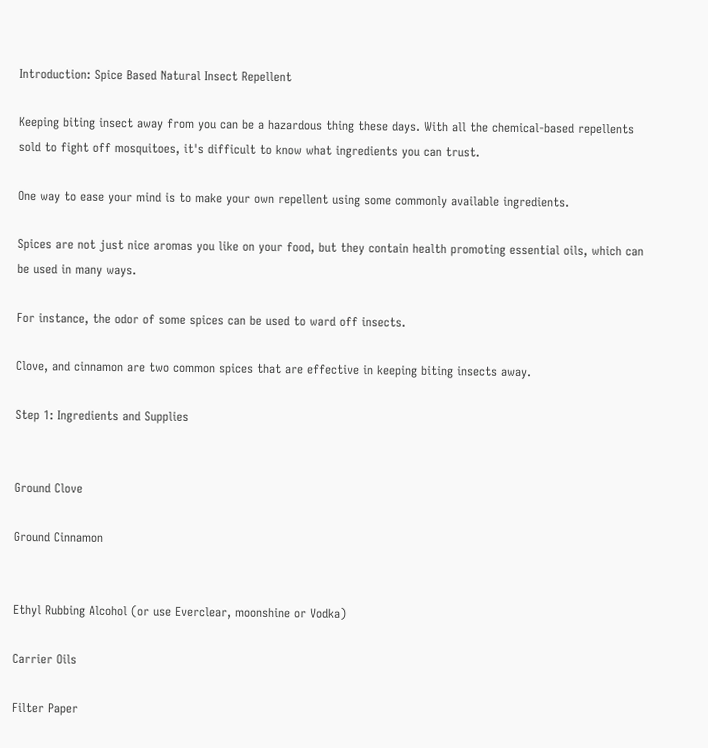Introduction: Spice Based Natural Insect Repellent

Keeping biting insect away from you can be a hazardous thing these days. With all the chemical-based repellents sold to fight off mosquitoes, it's difficult to know what ingredients you can trust.

One way to ease your mind is to make your own repellent using some commonly available ingredients.

Spices are not just nice aromas you like on your food, but they contain health promoting essential oils, which can be used in many ways.

For instance, the odor of some spices can be used to ward off insects.

Clove, and cinnamon are two common spices that are effective in keeping biting insects away.

Step 1: Ingredients and Supplies


Ground Clove

Ground Cinnamon


Ethyl Rubbing Alcohol (or use Everclear, moonshine or Vodka)

Carrier Oils

Filter Paper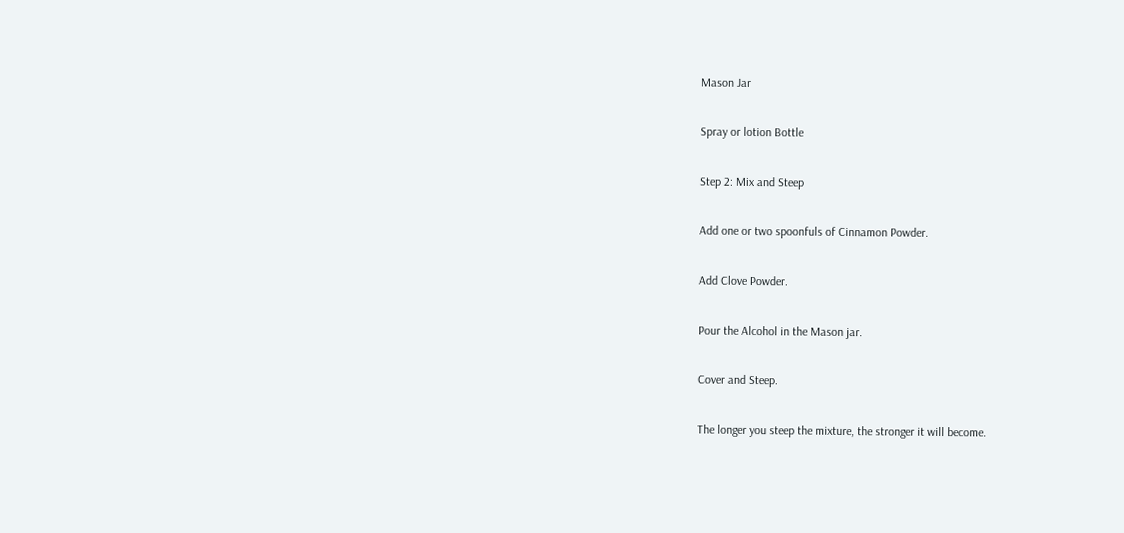Mason Jar

Spray or lotion Bottle

Step 2: Mix and Steep

Add one or two spoonfuls of Cinnamon Powder.

Add Clove Powder.

Pour the Alcohol in the Mason jar.

Cover and Steep.

The longer you steep the mixture, the stronger it will become.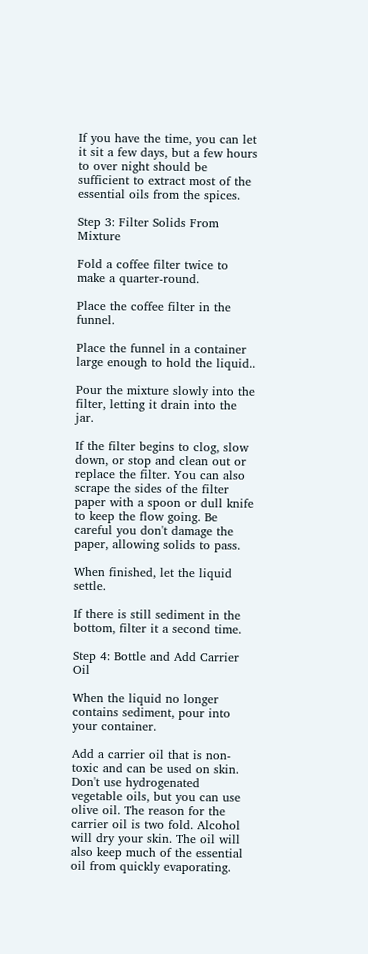If you have the time, you can let it sit a few days, but a few hours to over night should be sufficient to extract most of the essential oils from the spices.

Step 3: Filter Solids From Mixture

Fold a coffee filter twice to make a quarter-round.

Place the coffee filter in the funnel.

Place the funnel in a container large enough to hold the liquid..

Pour the mixture slowly into the filter, letting it drain into the jar.

If the filter begins to clog, slow down, or stop and clean out or replace the filter. You can also scrape the sides of the filter paper with a spoon or dull knife to keep the flow going. Be careful you don't damage the paper, allowing solids to pass.

When finished, let the liquid settle.

If there is still sediment in the bottom, filter it a second time.

Step 4: Bottle and Add Carrier Oil

When the liquid no longer contains sediment, pour into your container.

Add a carrier oil that is non-toxic and can be used on skin. Don't use hydrogenated vegetable oils, but you can use olive oil. The reason for the carrier oil is two fold. Alcohol will dry your skin. The oil will also keep much of the essential oil from quickly evaporating.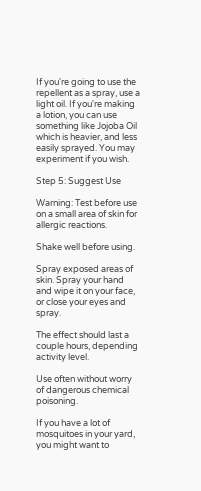If you're going to use the repellent as a spray, use a light oil. If you're making a lotion, you can use something like Jojoba Oil which is heavier, and less easily sprayed. You may experiment if you wish.

Step 5: Suggest Use

Warning: Test before use on a small area of skin for allergic reactions.

Shake well before using.

Spray exposed areas of skin. Spray your hand and wipe it on your face, or close your eyes and spray.

The effect should last a couple hours, depending activity level.

Use often without worry of dangerous chemical poisoning.

If you have a lot of mosquitoes in your yard, you might want to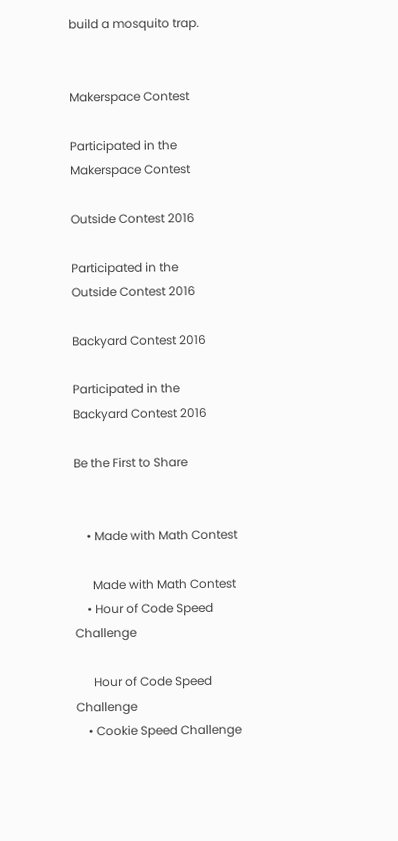build a mosquito trap.


Makerspace Contest

Participated in the
Makerspace Contest

Outside Contest 2016

Participated in the
Outside Contest 2016

Backyard Contest 2016

Participated in the
Backyard Contest 2016

Be the First to Share


    • Made with Math Contest

      Made with Math Contest
    • Hour of Code Speed Challenge

      Hour of Code Speed Challenge
    • Cookie Speed Challenge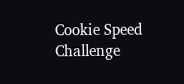Cookie Speed Challenge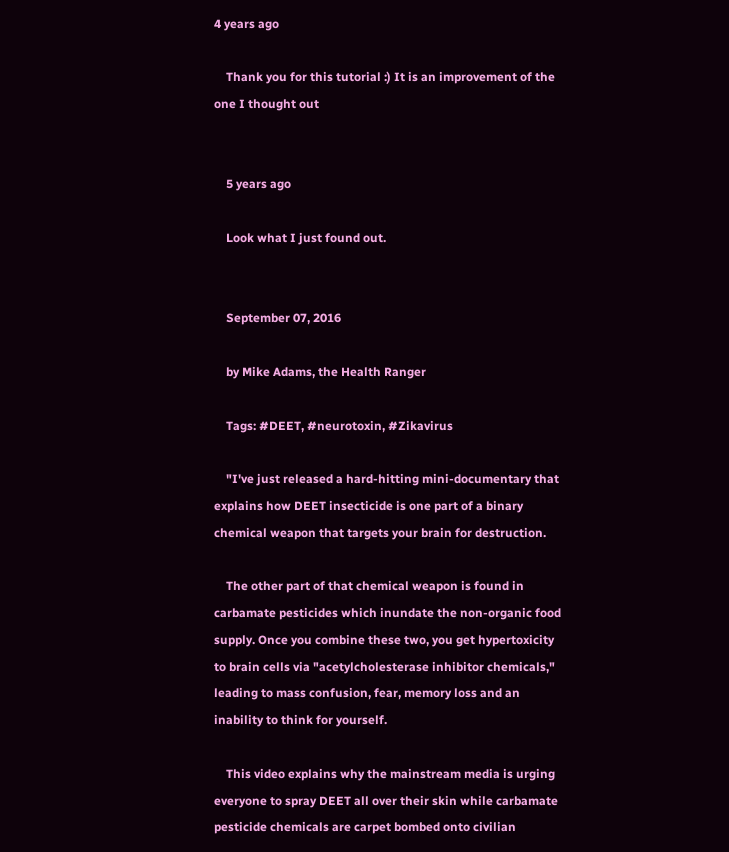4 years ago

    Thank you for this tutorial :) It is an improvement of the one I thought out


    5 years ago

    Look what I just found out.


    September 07, 2016

    by Mike Adams, the Health Ranger

    Tags: #DEET, #neurotoxin, #Zikavirus

    "I've just released a hard-hitting mini-documentary that explains how DEET insecticide is one part of a binary chemical weapon that targets your brain for destruction.

    The other part of that chemical weapon is found in carbamate pesticides which inundate the non-organic food supply. Once you combine these two, you get hypertoxicity to brain cells via "acetylcholesterase inhibitor chemicals," leading to mass confusion, fear, memory loss and an inability to think for yourself.

    This video explains why the mainstream media is urging everyone to spray DEET all over their skin while carbamate pesticide chemicals are carpet bombed onto civilian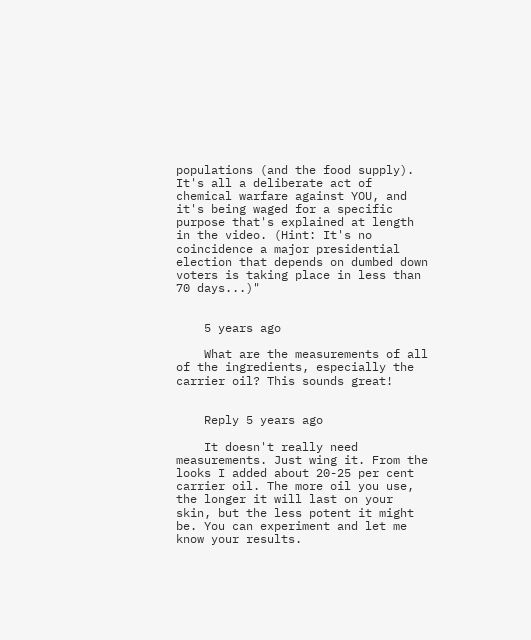populations (and the food supply). It's all a deliberate act of chemical warfare against YOU, and it's being waged for a specific purpose that's explained at length in the video. (Hint: It's no coincidence a major presidential election that depends on dumbed down voters is taking place in less than 70 days...)"


    5 years ago

    What are the measurements of all of the ingredients, especially the carrier oil? This sounds great!


    Reply 5 years ago

    It doesn't really need measurements. Just wing it. From the looks I added about 20-25 per cent carrier oil. The more oil you use, the longer it will last on your skin, but the less potent it might be. You can experiment and let me know your results.